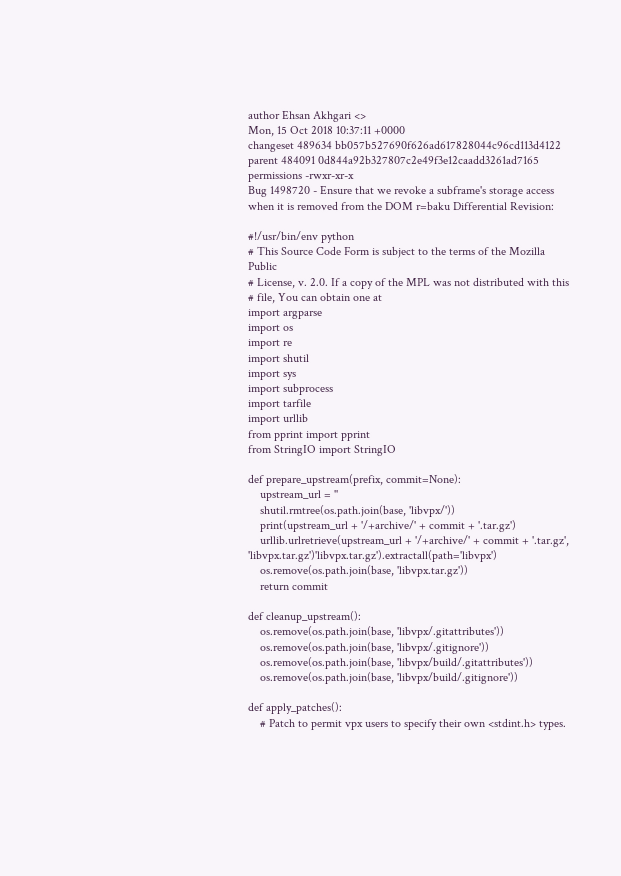author Ehsan Akhgari <>
Mon, 15 Oct 2018 10:37:11 +0000
changeset 489634 bb057b527690f626ad617828044c96cd113d4122
parent 484091 0d844a92b327807c2e49f3e12caadd3261ad7165
permissions -rwxr-xr-x
Bug 1498720 - Ensure that we revoke a subframe's storage access when it is removed from the DOM r=baku Differential Revision:

#!/usr/bin/env python
# This Source Code Form is subject to the terms of the Mozilla Public
# License, v. 2.0. If a copy of the MPL was not distributed with this
# file, You can obtain one at
import argparse
import os
import re
import shutil
import sys
import subprocess
import tarfile
import urllib
from pprint import pprint
from StringIO import StringIO

def prepare_upstream(prefix, commit=None):
    upstream_url = ''
    shutil.rmtree(os.path.join(base, 'libvpx/'))
    print(upstream_url + '/+archive/' + commit + '.tar.gz')
    urllib.urlretrieve(upstream_url + '/+archive/' + commit + '.tar.gz', 'libvpx.tar.gz')'libvpx.tar.gz').extractall(path='libvpx')
    os.remove(os.path.join(base, 'libvpx.tar.gz'))
    return commit

def cleanup_upstream():
    os.remove(os.path.join(base, 'libvpx/.gitattributes'))
    os.remove(os.path.join(base, 'libvpx/.gitignore'))
    os.remove(os.path.join(base, 'libvpx/build/.gitattributes'))
    os.remove(os.path.join(base, 'libvpx/build/.gitignore'))

def apply_patches():
    # Patch to permit vpx users to specify their own <stdint.h> types.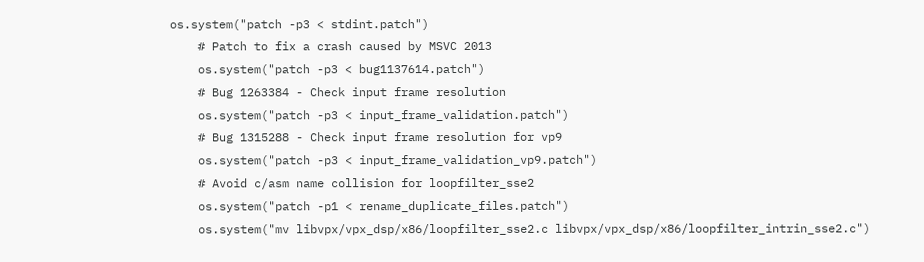os.system("patch -p3 < stdint.patch")
    # Patch to fix a crash caused by MSVC 2013
    os.system("patch -p3 < bug1137614.patch")
    # Bug 1263384 - Check input frame resolution
    os.system("patch -p3 < input_frame_validation.patch")
    # Bug 1315288 - Check input frame resolution for vp9
    os.system("patch -p3 < input_frame_validation_vp9.patch")
    # Avoid c/asm name collision for loopfilter_sse2
    os.system("patch -p1 < rename_duplicate_files.patch")
    os.system("mv libvpx/vpx_dsp/x86/loopfilter_sse2.c libvpx/vpx_dsp/x86/loopfilter_intrin_sse2.c")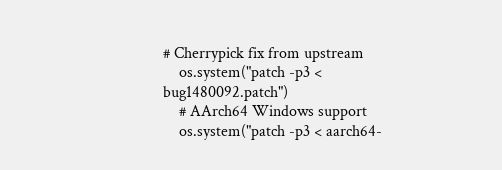# Cherrypick fix from upstream
    os.system("patch -p3 < bug1480092.patch")
    # AArch64 Windows support
    os.system("patch -p3 < aarch64-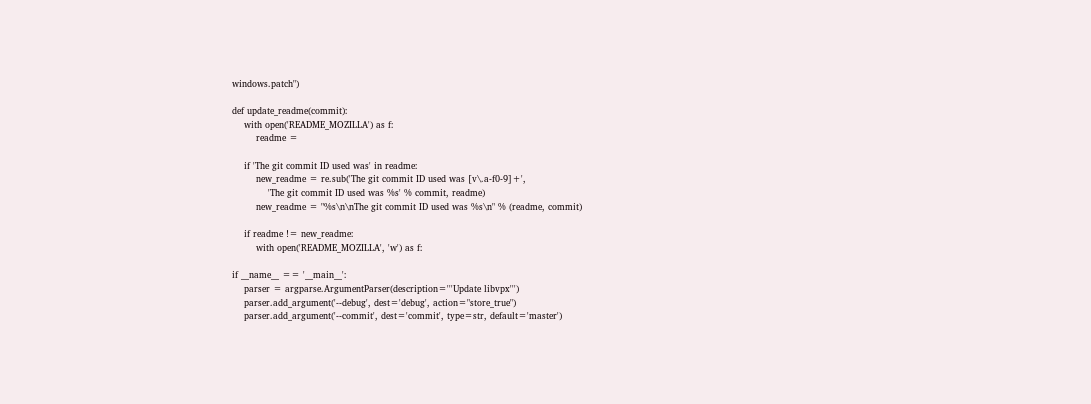windows.patch")

def update_readme(commit):
    with open('README_MOZILLA') as f:
        readme =

    if 'The git commit ID used was' in readme:
        new_readme = re.sub('The git commit ID used was [v\.a-f0-9]+',
            'The git commit ID used was %s' % commit, readme)
        new_readme = "%s\n\nThe git commit ID used was %s\n" % (readme, commit)

    if readme != new_readme:
        with open('README_MOZILLA', 'w') as f:

if __name__ == '__main__':
    parser = argparse.ArgumentParser(description='''Update libvpx''')
    parser.add_argument('--debug', dest='debug', action="store_true")
    parser.add_argument('--commit', dest='commit', type=str, default='master')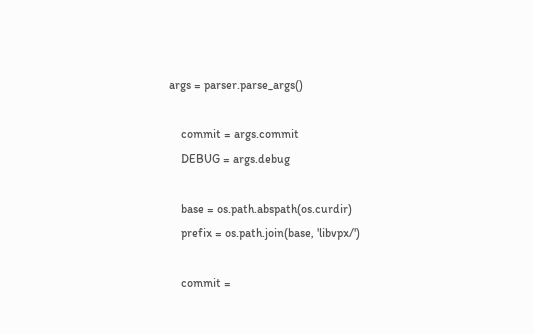args = parser.parse_args()

    commit = args.commit
    DEBUG = args.debug

    base = os.path.abspath(os.curdir)
    prefix = os.path.join(base, 'libvpx/')

    commit =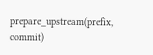prepare_upstream(prefix, commit)